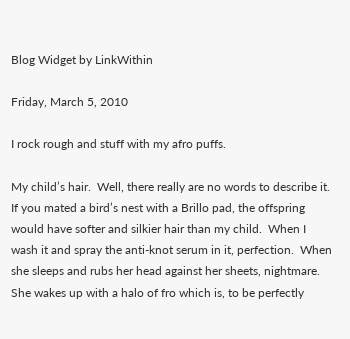Blog Widget by LinkWithin

Friday, March 5, 2010

I rock rough and stuff with my afro puffs.

My child’s hair.  Well, there really are no words to describe it.  If you mated a bird’s nest with a Brillo pad, the offspring would have softer and silkier hair than my child.  When I wash it and spray the anti-knot serum in it, perfection.  When she sleeps and rubs her head against her sheets, nightmare.  She wakes up with a halo of fro which is, to be perfectly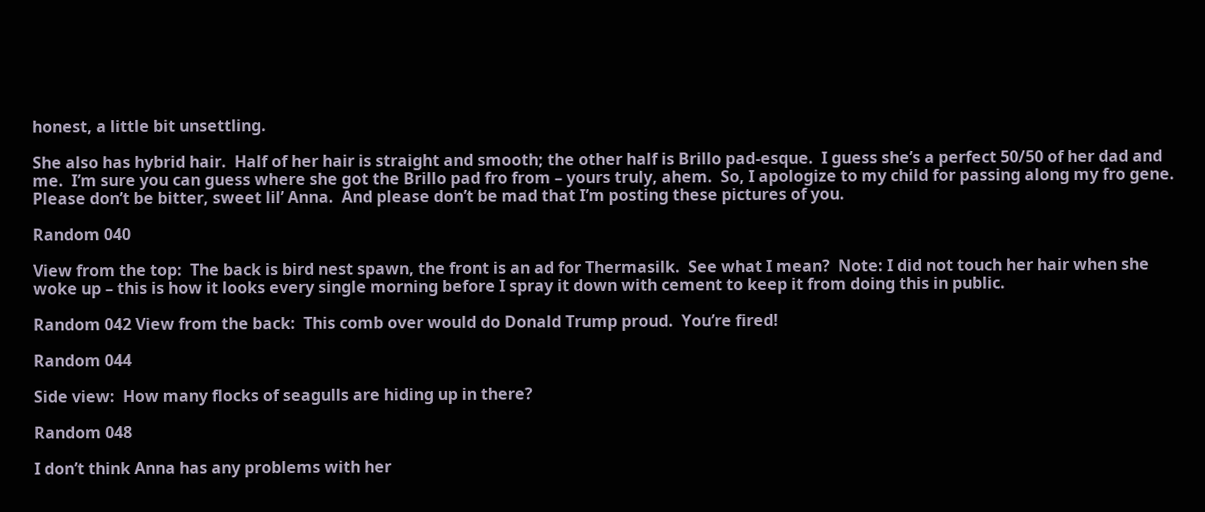honest, a little bit unsettling.

She also has hybrid hair.  Half of her hair is straight and smooth; the other half is Brillo pad-esque.  I guess she’s a perfect 50/50 of her dad and me.  I’m sure you can guess where she got the Brillo pad fro from – yours truly, ahem.  So, I apologize to my child for passing along my fro gene.  Please don’t be bitter, sweet lil’ Anna.  And please don’t be mad that I’m posting these pictures of you.

Random 040

View from the top:  The back is bird nest spawn, the front is an ad for Thermasilk.  See what I mean?  Note: I did not touch her hair when she woke up – this is how it looks every single morning before I spray it down with cement to keep it from doing this in public.

Random 042 View from the back:  This comb over would do Donald Trump proud.  You’re fired!

Random 044

Side view:  How many flocks of seagulls are hiding up in there?

Random 048

I don’t think Anna has any problems with her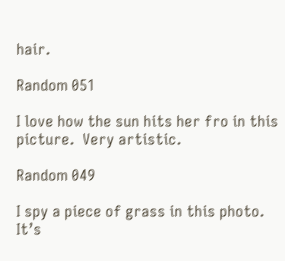hair.

Random 051

I love how the sun hits her fro in this picture.  Very artistic.

Random 049

I spy a piece of grass in this photo.  It’s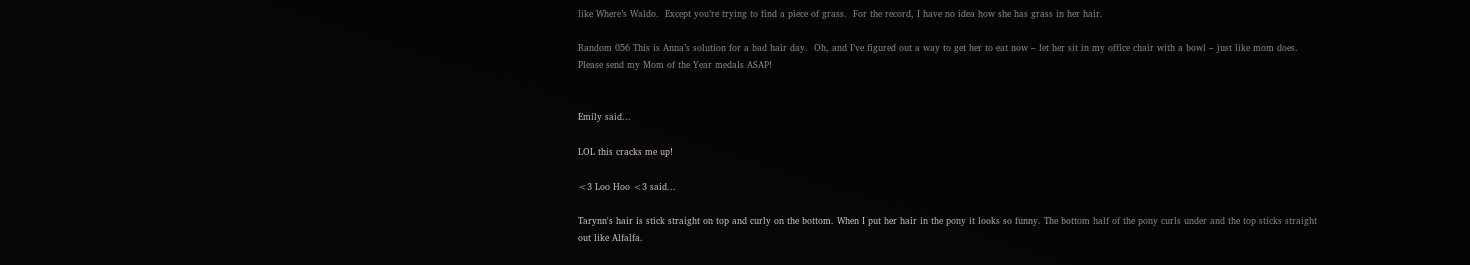like Where’s Waldo.  Except you’re trying to find a piece of grass.  For the record, I have no idea how she has grass in her hair.

Random 056 This is Anna’s solution for a bad hair day.  Oh, and I’ve figured out a way to get her to eat now – let her sit in my office chair with a bowl – just like mom does.  Please send my Mom of the Year medals ASAP!


Emily said...

LOL this cracks me up!

<3 Loo Hoo <3 said...

Tarynn's hair is stick straight on top and curly on the bottom. When I put her hair in the pony it looks so funny. The bottom half of the pony curls under and the top sticks straight out like Alfalfa.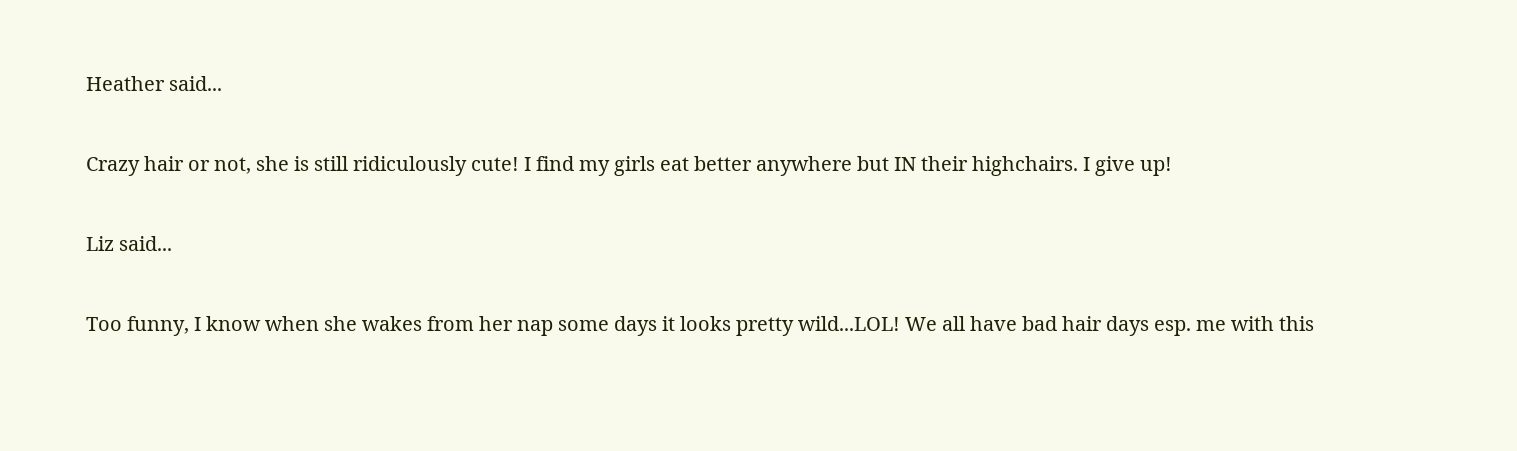Heather said...

Crazy hair or not, she is still ridiculously cute! I find my girls eat better anywhere but IN their highchairs. I give up!

Liz said...

Too funny, I know when she wakes from her nap some days it looks pretty wild...LOL! We all have bad hair days esp. me with this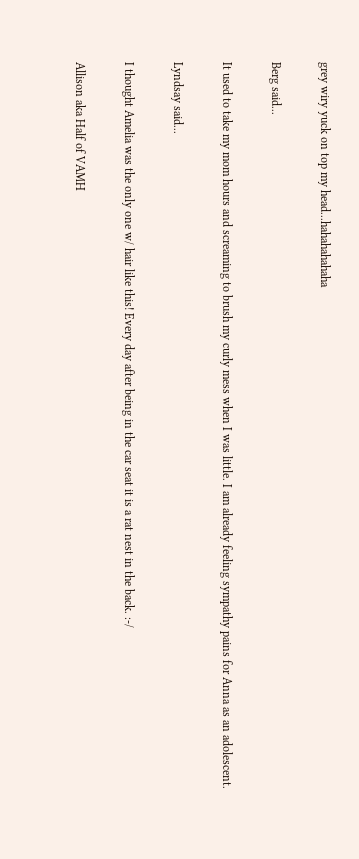grey wiry yuck on top my head...hahahahahaha

Berg said...

It used to take my mom hours and screaming to brush my curly mess when I was little. I am already feeling sympathy pains for Anna as an adolescent.

Lyndsay said...

I thought Amelia was the only one w/ hair like this! Every day after being in the car seat it is a rat nest in the back. :-/

Allison aka Half of VAMH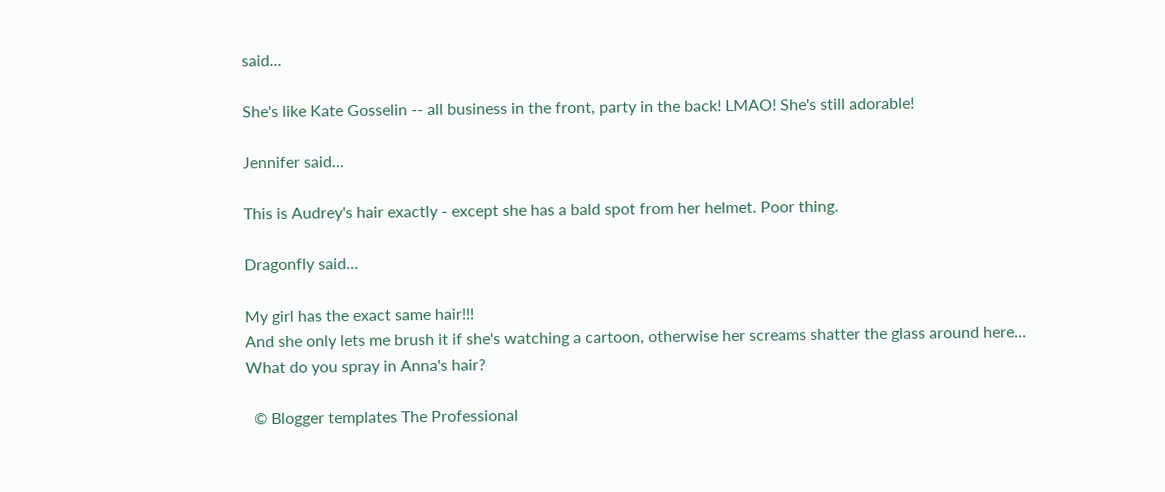said...

She's like Kate Gosselin -- all business in the front, party in the back! LMAO! She's still adorable!

Jennifer said...

This is Audrey's hair exactly - except she has a bald spot from her helmet. Poor thing.

Dragonfly said...

My girl has the exact same hair!!!
And she only lets me brush it if she's watching a cartoon, otherwise her screams shatter the glass around here...
What do you spray in Anna's hair?

  © Blogger templates The Professional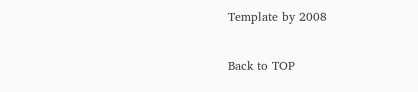Template by 2008

Back to TOP